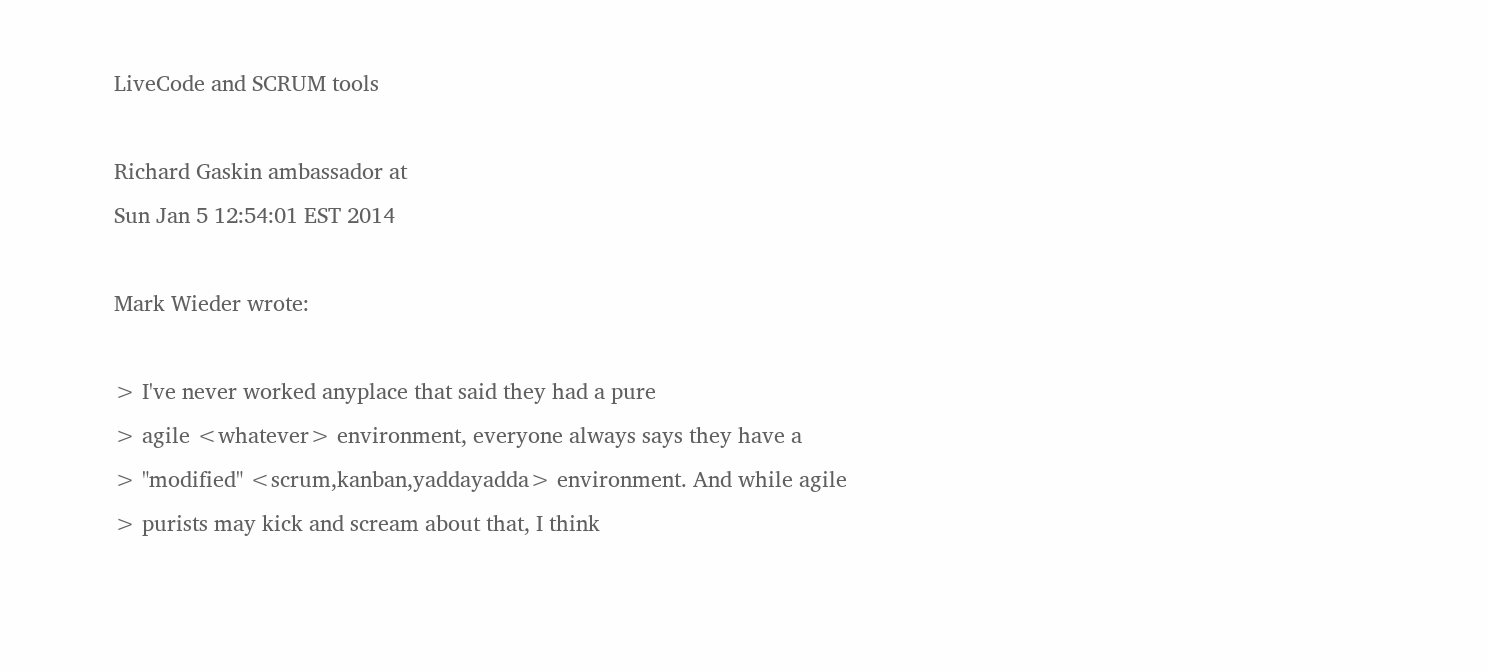LiveCode and SCRUM tools

Richard Gaskin ambassador at
Sun Jan 5 12:54:01 EST 2014

Mark Wieder wrote:

> I've never worked anyplace that said they had a pure
> agile <whatever> environment, everyone always says they have a
> "modified" <scrum,kanban,yaddayadda> environment. And while agile
> purists may kick and scream about that, I think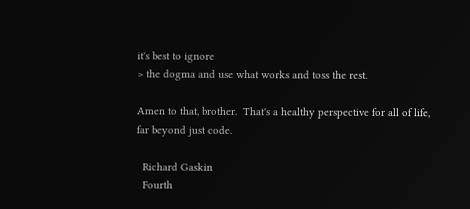it's best to ignore
> the dogma and use what works and toss the rest.

Amen to that, brother.  That's a healthy perspective for all of life,
far beyond just code.

  Richard Gaskin
  Fourth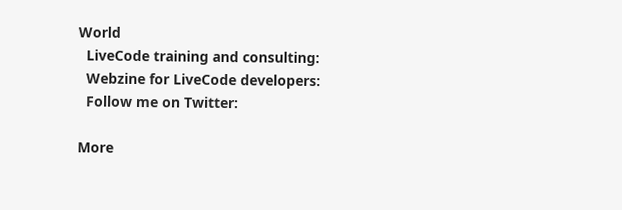World
  LiveCode training and consulting:
  Webzine for LiveCode developers:
  Follow me on Twitter:

More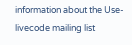information about the Use-livecode mailing list